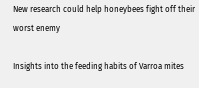New research could help honeybees fight off their worst enemy

Insights into the feeding habits of Varroa mites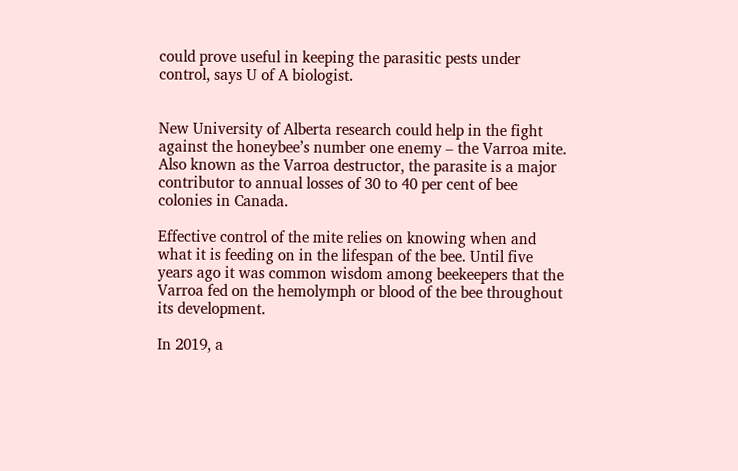could prove useful in keeping the parasitic pests under control, says U of A biologist.


New University of Alberta research could help in the fight against the honeybee’s number one enemy – the Varroa mite. Also known as the Varroa destructor, the parasite is a major contributor to annual losses of 30 to 40 per cent of bee colonies in Canada.

Effective control of the mite relies on knowing when and what it is feeding on in the lifespan of the bee. Until five years ago it was common wisdom among beekeepers that the Varroa fed on the hemolymph or blood of the bee throughout its development.

In 2019, a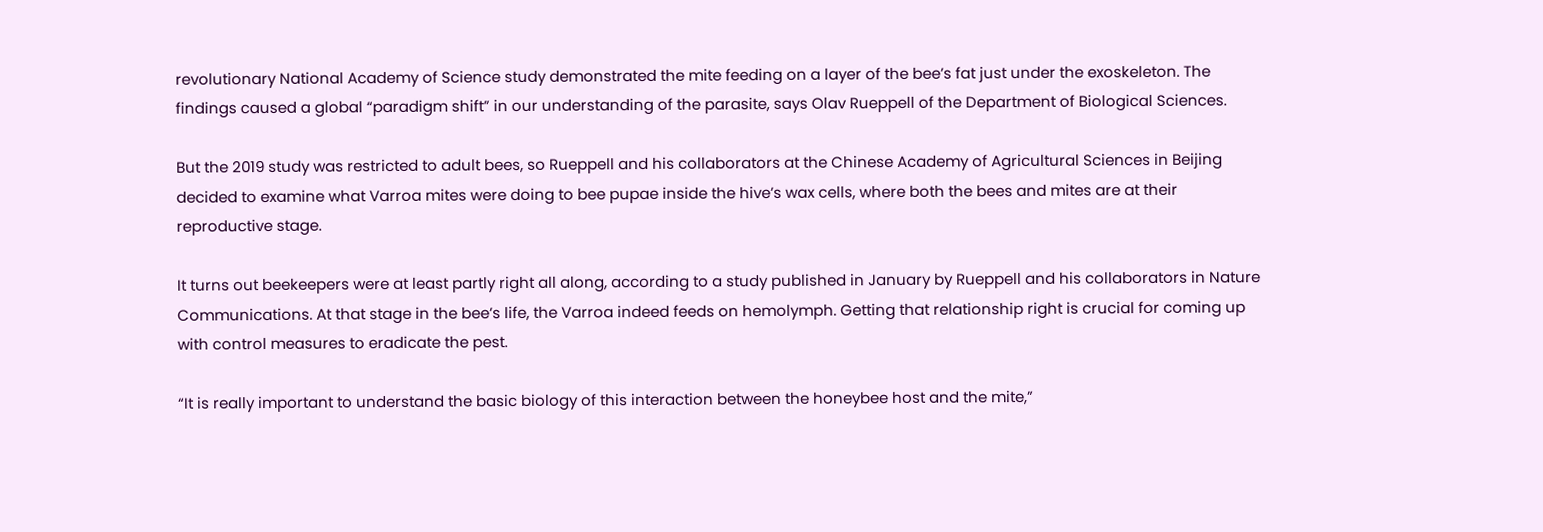revolutionary National Academy of Science study demonstrated the mite feeding on a layer of the bee’s fat just under the exoskeleton. The findings caused a global “paradigm shift” in our understanding of the parasite, says Olav Rueppell of the Department of Biological Sciences.

But the 2019 study was restricted to adult bees, so Rueppell and his collaborators at the Chinese Academy of Agricultural Sciences in Beijing decided to examine what Varroa mites were doing to bee pupae inside the hive’s wax cells, where both the bees and mites are at their reproductive stage.

It turns out beekeepers were at least partly right all along, according to a study published in January by Rueppell and his collaborators in Nature Communications. At that stage in the bee’s life, the Varroa indeed feeds on hemolymph. Getting that relationship right is crucial for coming up with control measures to eradicate the pest.

“It is really important to understand the basic biology of this interaction between the honeybee host and the mite,”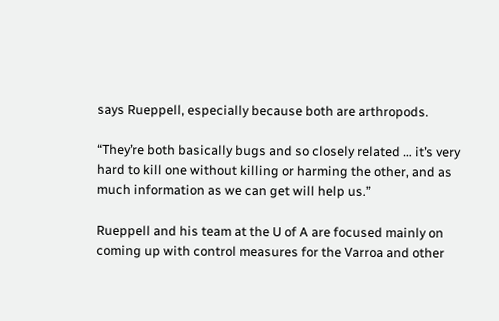says Rueppell, especially because both are arthropods.

“They’re both basically bugs and so closely related … it’s very hard to kill one without killing or harming the other, and as much information as we can get will help us.”

Rueppell and his team at the U of A are focused mainly on coming up with control measures for the Varroa and other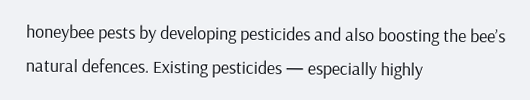honeybee pests by developing pesticides and also boosting the bee’s natural defences. Existing pesticides — especially highly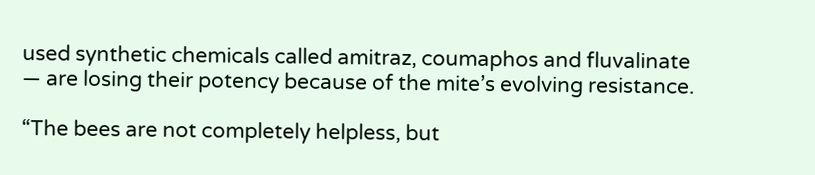used synthetic chemicals called amitraz, coumaphos and fluvalinate — are losing their potency because of the mite’s evolving resistance.

“The bees are not completely helpless, but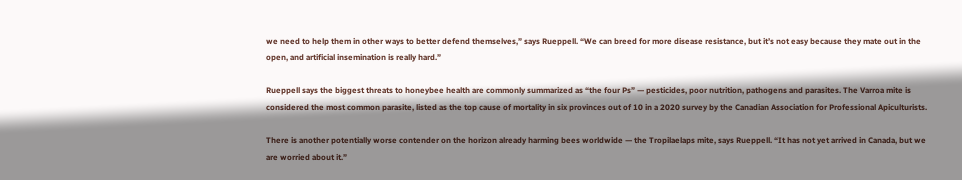we need to help them in other ways to better defend themselves,” says Rueppell. “We can breed for more disease resistance, but it’s not easy because they mate out in the open, and artificial insemination is really hard.”

Rueppell says the biggest threats to honeybee health are commonly summarized as “the four Ps” — pesticides, poor nutrition, pathogens and parasites. The Varroa mite is considered the most common parasite, listed as the top cause of mortality in six provinces out of 10 in a 2020 survey by the Canadian Association for Professional Apiculturists.

There is another potentially worse contender on the horizon already harming bees worldwide — the Tropilaelaps mite, says Rueppell. “It has not yet arrived in Canada, but we are worried about it.”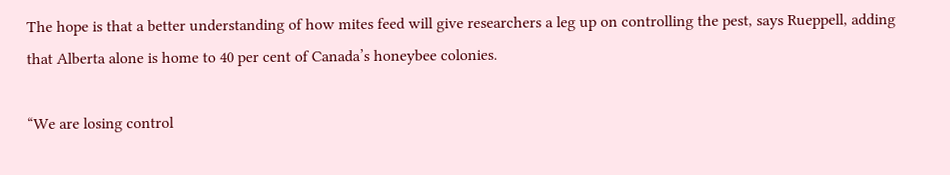The hope is that a better understanding of how mites feed will give researchers a leg up on controlling the pest, says Rueppell, adding that Alberta alone is home to 40 per cent of Canada’s honeybee colonies.

“We are losing control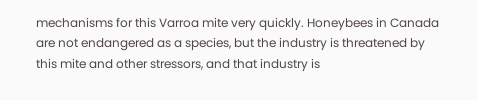mechanisms for this Varroa mite very quickly. Honeybees in Canada are not endangered as a species, but the industry is threatened by this mite and other stressors, and that industry is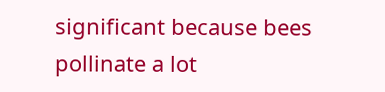significant because bees pollinate a lot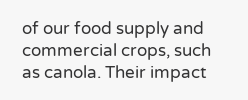of our food supply and commercial crops, such as canola. Their impact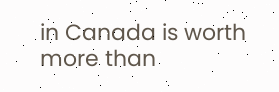in Canada is worth more than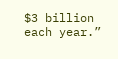$3 billion each year.”